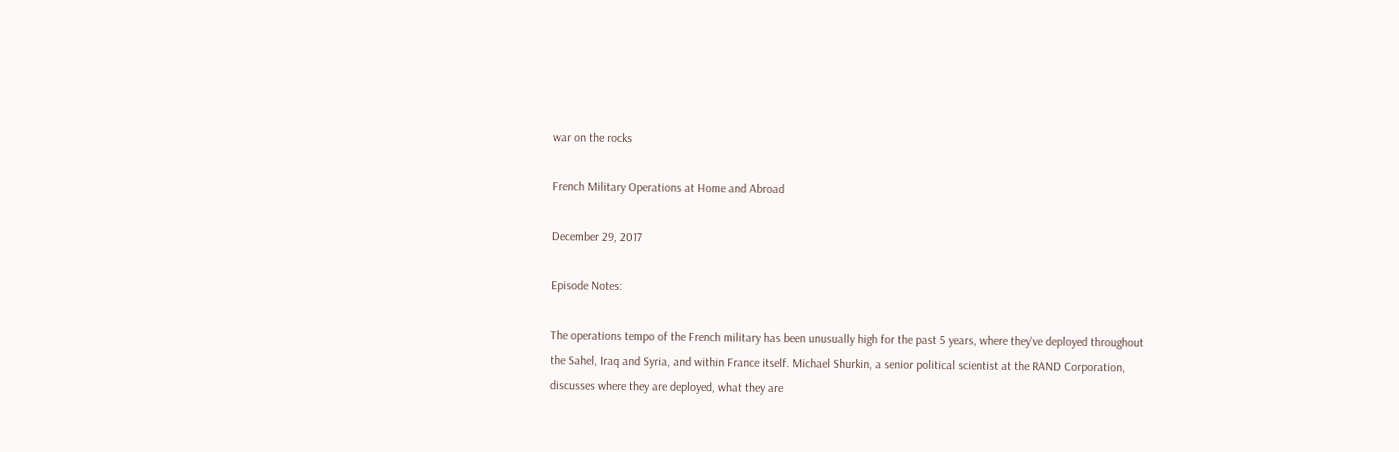war on the rocks

French Military Operations at Home and Abroad

December 29, 2017

Episode Notes:

The operations tempo of the French military has been unusually high for the past 5 years, where they've deployed throughout the Sahel, Iraq and Syria, and within France itself. Michael Shurkin, a senior political scientist at the RAND Corporation, discusses where they are deployed, what they are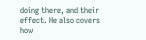doing there, and their effect. He also covers how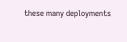these many deployments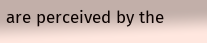are perceived by the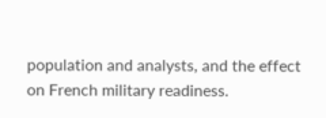population and analysts, and the effect on French military readiness.